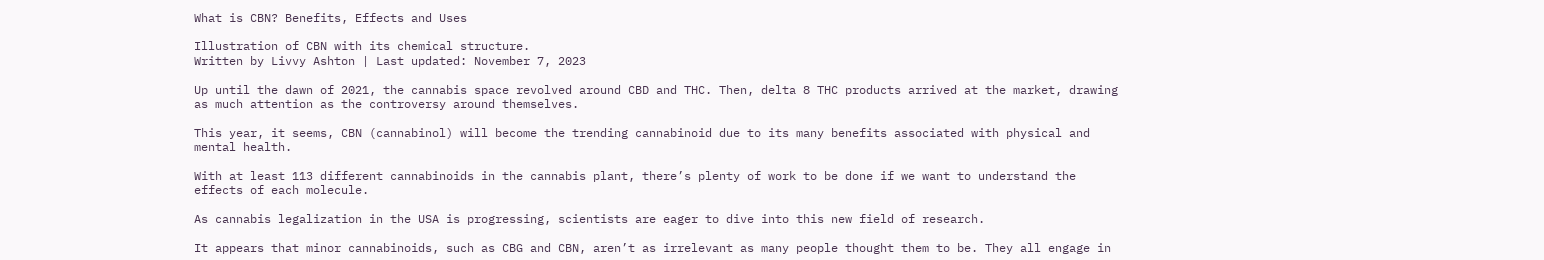What is CBN? Benefits, Effects and Uses

Illustration of CBN with its chemical structure.
Written by Livvy Ashton | Last updated: November 7, 2023

Up until the dawn of 2021, the cannabis space revolved around CBD and THC. Then, delta 8 THC products arrived at the market, drawing as much attention as the controversy around themselves.

This year, it seems, CBN (cannabinol) will become the trending cannabinoid due to its many benefits associated with physical and mental health.

With at least 113 different cannabinoids in the cannabis plant, there’s plenty of work to be done if we want to understand the effects of each molecule.

As cannabis legalization in the USA is progressing, scientists are eager to dive into this new field of research.

It appears that minor cannabinoids, such as CBG and CBN, aren’t as irrelevant as many people thought them to be. They all engage in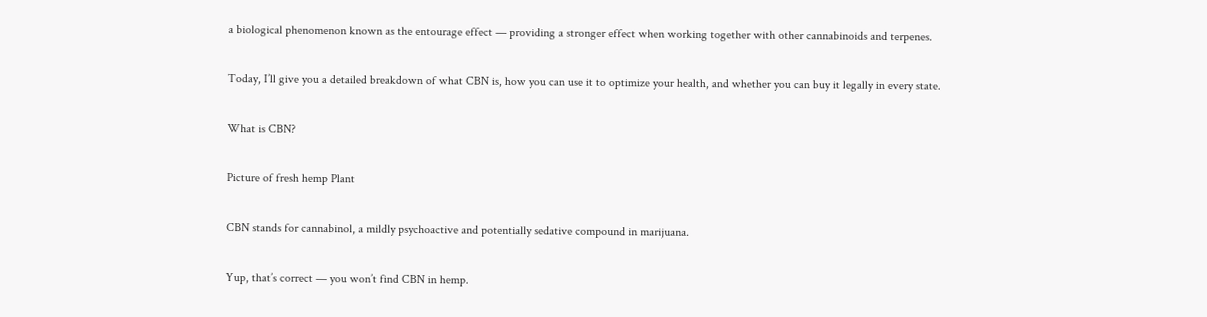a biological phenomenon known as the entourage effect — providing a stronger effect when working together with other cannabinoids and terpenes.

Today, I’ll give you a detailed breakdown of what CBN is, how you can use it to optimize your health, and whether you can buy it legally in every state.

What is CBN?

Picture of fresh hemp Plant

CBN stands for cannabinol, a mildly psychoactive and potentially sedative compound in marijuana.

Yup, that’s correct — you won’t find CBN in hemp.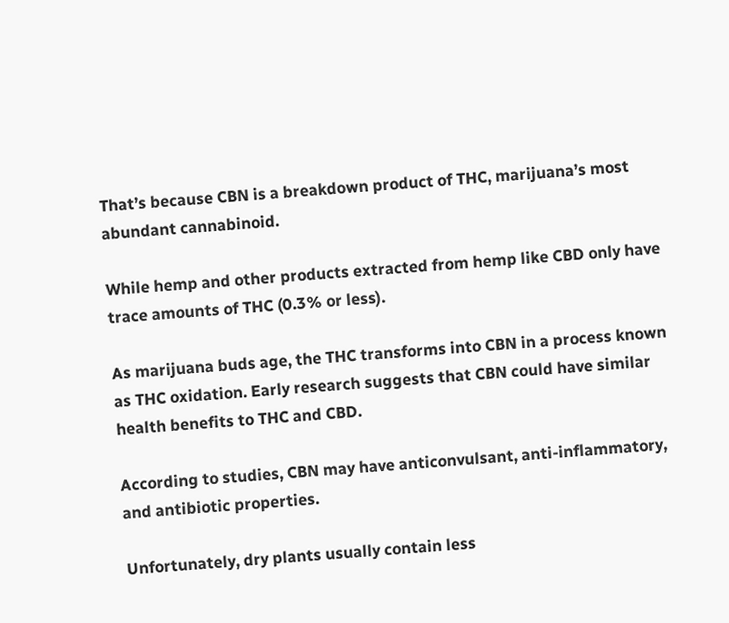That’s because CBN is a breakdown product of THC, marijuana’s most abundant cannabinoid.

While hemp and other products extracted from hemp like CBD only have trace amounts of THC (0.3% or less).

As marijuana buds age, the THC transforms into CBN in a process known as THC oxidation. Early research suggests that CBN could have similar health benefits to THC and CBD.

According to studies, CBN may have anticonvulsant, anti-inflammatory, and antibiotic properties.

Unfortunately, dry plants usually contain less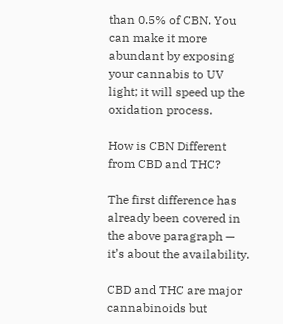than 0.5% of CBN. You can make it more abundant by exposing your cannabis to UV light; it will speed up the oxidation process.

How is CBN Different from CBD and THC?

The first difference has already been covered in the above paragraph — it’s about the availability.

CBD and THC are major cannabinoids but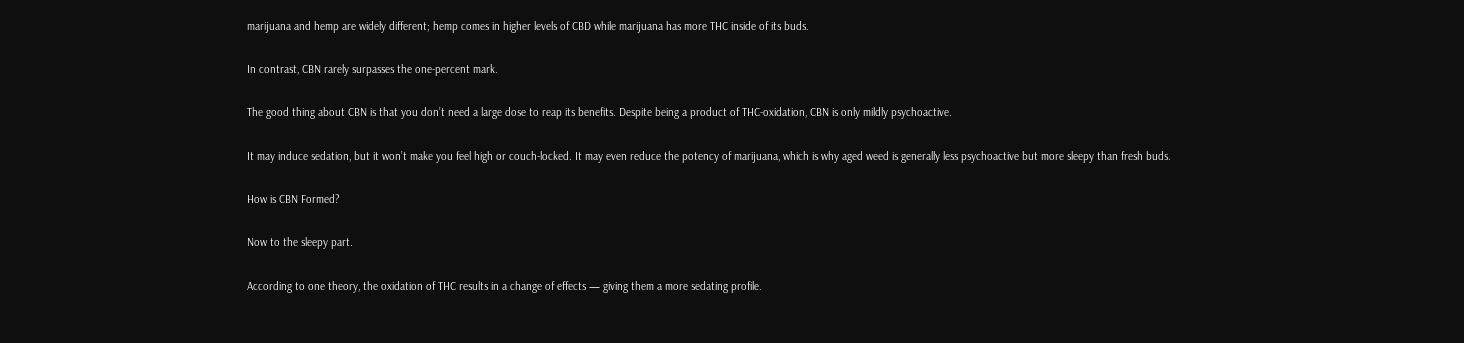marijuana and hemp are widely different; hemp comes in higher levels of CBD while marijuana has more THC inside of its buds.

In contrast, CBN rarely surpasses the one-percent mark.

The good thing about CBN is that you don’t need a large dose to reap its benefits. Despite being a product of THC-oxidation, CBN is only mildly psychoactive.

It may induce sedation, but it won’t make you feel high or couch-locked. It may even reduce the potency of marijuana, which is why aged weed is generally less psychoactive but more sleepy than fresh buds.

How is CBN Formed?

Now to the sleepy part.

According to one theory, the oxidation of THC results in a change of effects — giving them a more sedating profile.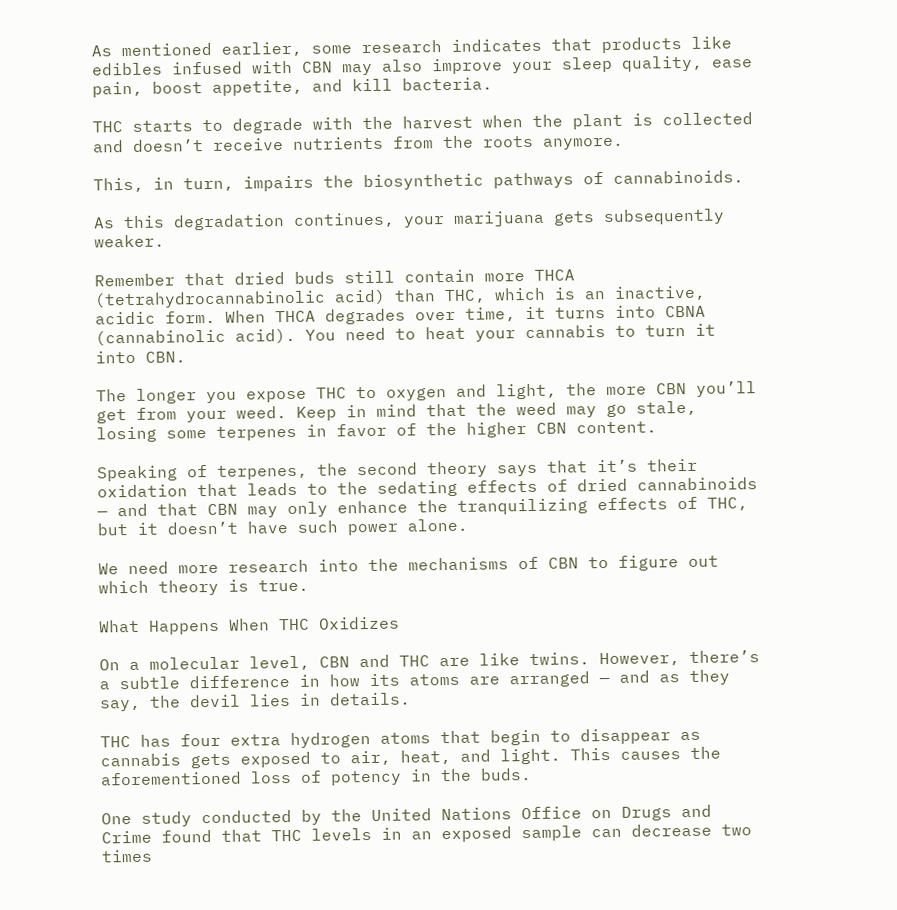As mentioned earlier, some research indicates that products like edibles infused with CBN may also improve your sleep quality, ease pain, boost appetite, and kill bacteria.

THC starts to degrade with the harvest when the plant is collected and doesn’t receive nutrients from the roots anymore.

This, in turn, impairs the biosynthetic pathways of cannabinoids.

As this degradation continues, your marijuana gets subsequently weaker.

Remember that dried buds still contain more THCA (tetrahydrocannabinolic acid) than THC, which is an inactive, acidic form. When THCA degrades over time, it turns into CBNA (cannabinolic acid). You need to heat your cannabis to turn it into CBN.

The longer you expose THC to oxygen and light, the more CBN you’ll get from your weed. Keep in mind that the weed may go stale, losing some terpenes in favor of the higher CBN content.

Speaking of terpenes, the second theory says that it’s their oxidation that leads to the sedating effects of dried cannabinoids — and that CBN may only enhance the tranquilizing effects of THC, but it doesn’t have such power alone.

We need more research into the mechanisms of CBN to figure out which theory is true.

What Happens When THC Oxidizes

On a molecular level, CBN and THC are like twins. However, there’s a subtle difference in how its atoms are arranged — and as they say, the devil lies in details.

THC has four extra hydrogen atoms that begin to disappear as cannabis gets exposed to air, heat, and light. This causes the aforementioned loss of potency in the buds.

One study conducted by the United Nations Office on Drugs and Crime found that THC levels in an exposed sample can decrease two times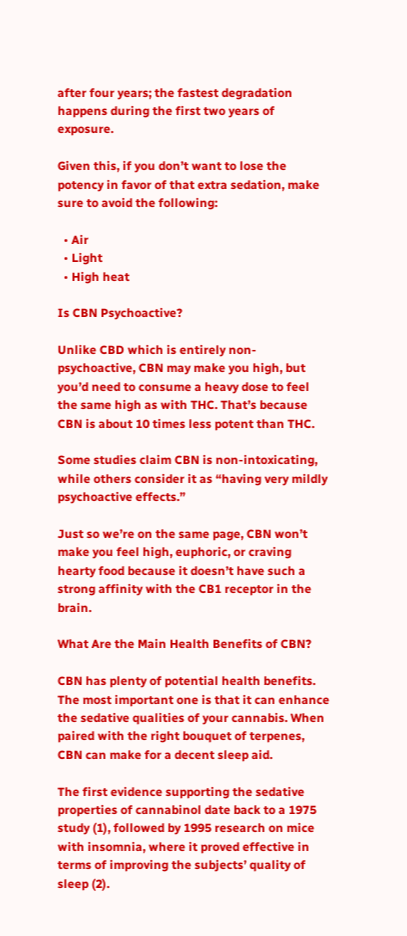after four years; the fastest degradation happens during the first two years of exposure.

Given this, if you don’t want to lose the potency in favor of that extra sedation, make sure to avoid the following:

  • Air
  • Light
  • High heat

Is CBN Psychoactive?

Unlike CBD which is entirely non-psychoactive, CBN may make you high, but you’d need to consume a heavy dose to feel the same high as with THC. That’s because CBN is about 10 times less potent than THC.

Some studies claim CBN is non-intoxicating, while others consider it as “having very mildly psychoactive effects.”

Just so we’re on the same page, CBN won’t make you feel high, euphoric, or craving hearty food because it doesn’t have such a strong affinity with the CB1 receptor in the brain.

What Are the Main Health Benefits of CBN?

CBN has plenty of potential health benefits. The most important one is that it can enhance the sedative qualities of your cannabis. When paired with the right bouquet of terpenes, CBN can make for a decent sleep aid.

The first evidence supporting the sedative properties of cannabinol date back to a 1975 study (1), followed by 1995 research on mice with insomnia, where it proved effective in terms of improving the subjects’ quality of sleep (2).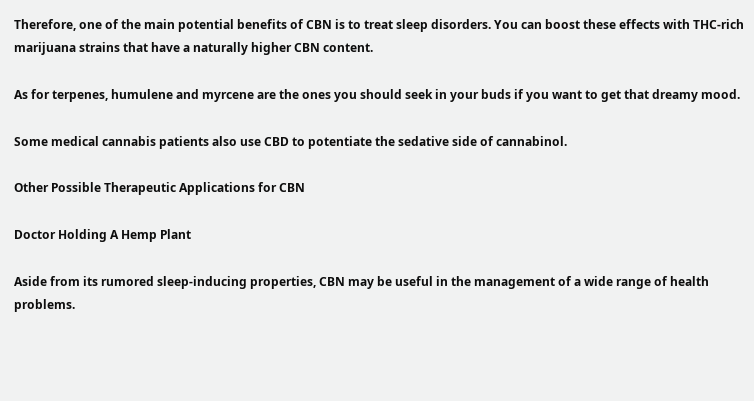Therefore, one of the main potential benefits of CBN is to treat sleep disorders. You can boost these effects with THC-rich marijuana strains that have a naturally higher CBN content.

As for terpenes, humulene and myrcene are the ones you should seek in your buds if you want to get that dreamy mood.

Some medical cannabis patients also use CBD to potentiate the sedative side of cannabinol.

Other Possible Therapeutic Applications for CBN

Doctor Holding A Hemp Plant

Aside from its rumored sleep-inducing properties, CBN may be useful in the management of a wide range of health problems.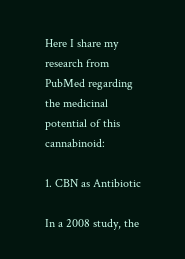Here I share my research from PubMed regarding the medicinal potential of this cannabinoid:

1. CBN as Antibiotic

In a 2008 study, the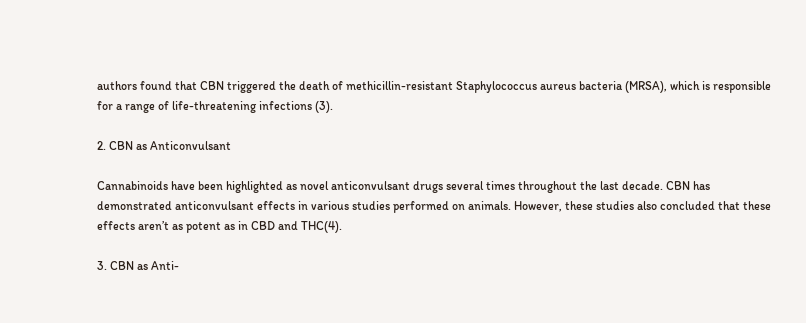authors found that CBN triggered the death of methicillin-resistant Staphylococcus aureus bacteria (MRSA), which is responsible for a range of life-threatening infections (3).

2. CBN as Anticonvulsant

Cannabinoids have been highlighted as novel anticonvulsant drugs several times throughout the last decade. CBN has demonstrated anticonvulsant effects in various studies performed on animals. However, these studies also concluded that these effects aren’t as potent as in CBD and THC(4).

3. CBN as Anti-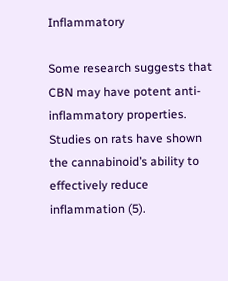Inflammatory

Some research suggests that CBN may have potent anti-inflammatory properties. Studies on rats have shown the cannabinoid’s ability to effectively reduce inflammation (5).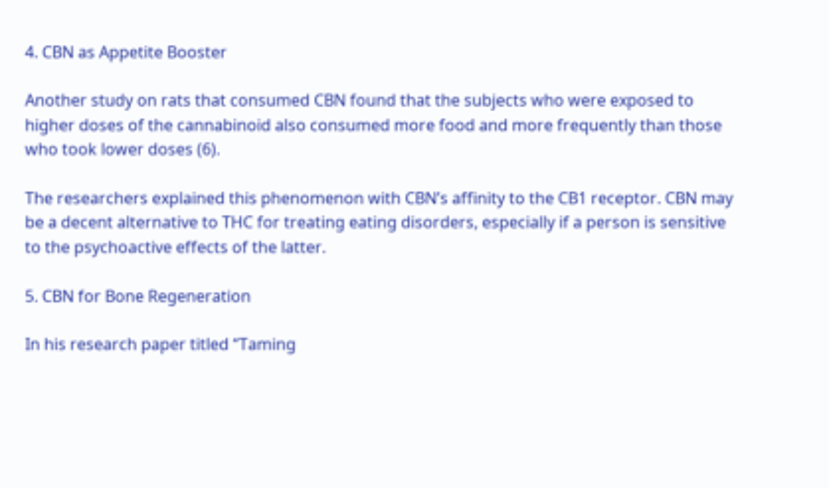4. CBN as Appetite Booster

Another study on rats that consumed CBN found that the subjects who were exposed to higher doses of the cannabinoid also consumed more food and more frequently than those who took lower doses (6).

The researchers explained this phenomenon with CBN’s affinity to the CB1 receptor. CBN may be a decent alternative to THC for treating eating disorders, especially if a person is sensitive to the psychoactive effects of the latter.

5. CBN for Bone Regeneration

In his research paper titled “Taming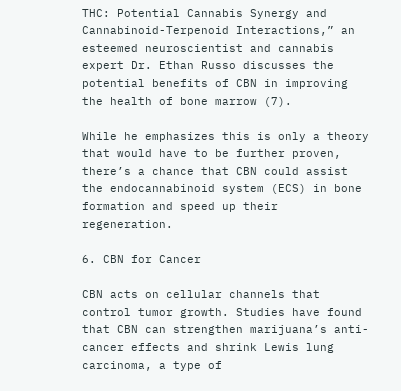THC: Potential Cannabis Synergy and Cannabinoid-Terpenoid Interactions,” an esteemed neuroscientist and cannabis expert Dr. Ethan Russo discusses the potential benefits of CBN in improving the health of bone marrow (7).

While he emphasizes this is only a theory that would have to be further proven, there’s a chance that CBN could assist the endocannabinoid system (ECS) in bone formation and speed up their regeneration.

6. CBN for Cancer

CBN acts on cellular channels that control tumor growth. Studies have found that CBN can strengthen marijuana’s anti-cancer effects and shrink Lewis lung carcinoma, a type of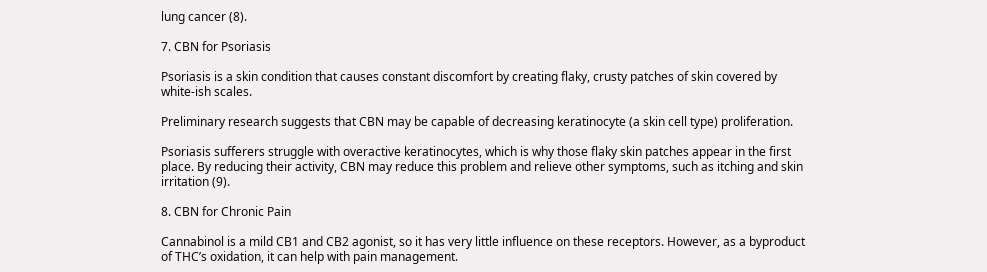lung cancer (8).

7. CBN for Psoriasis

Psoriasis is a skin condition that causes constant discomfort by creating flaky, crusty patches of skin covered by white-ish scales.

Preliminary research suggests that CBN may be capable of decreasing keratinocyte (a skin cell type) proliferation.

Psoriasis sufferers struggle with overactive keratinocytes, which is why those flaky skin patches appear in the first place. By reducing their activity, CBN may reduce this problem and relieve other symptoms, such as itching and skin irritation (9).

8. CBN for Chronic Pain

Cannabinol is a mild CB1 and CB2 agonist, so it has very little influence on these receptors. However, as a byproduct of THC’s oxidation, it can help with pain management.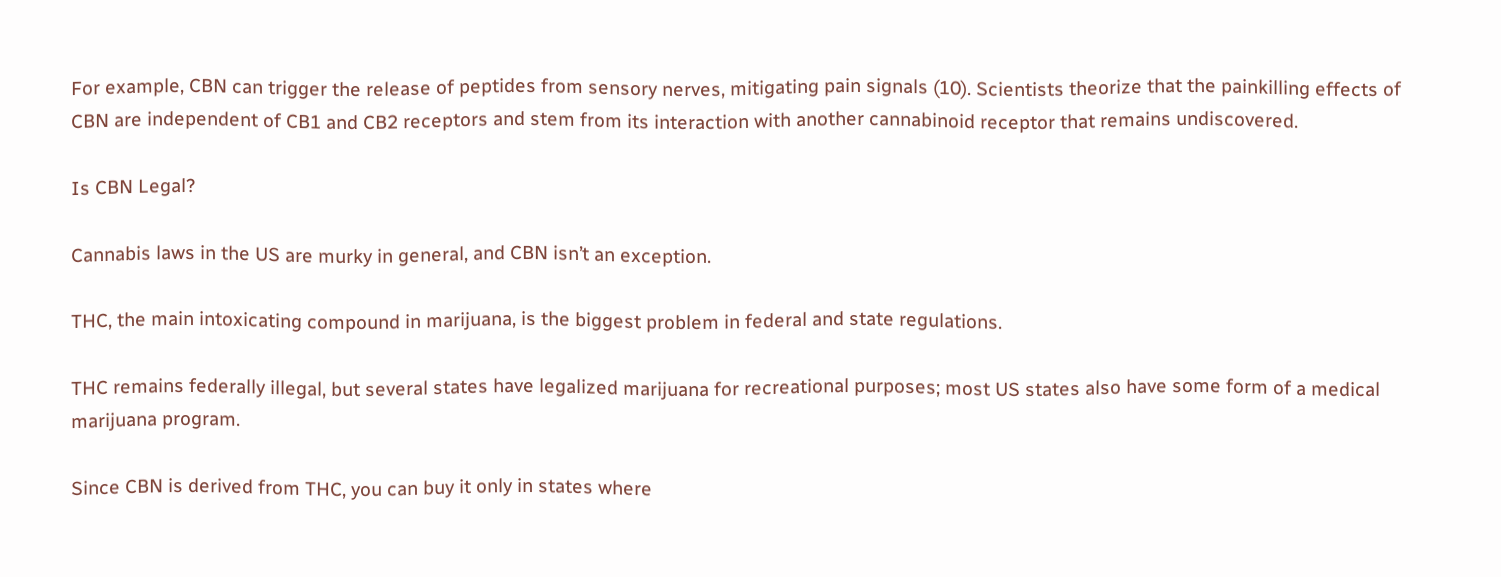For example, CBN can trigger the release of peptides from sensory nerves, mitigating pain signals (10). Scientists theorize that the painkilling effects of CBN are independent of CB1 and CB2 receptors and stem from its interaction with another cannabinoid receptor that remains undiscovered.

Is CBN Legal?

Cannabis laws in the US are murky in general, and CBN isn’t an exception.

THC, the main intoxicating compound in marijuana, is the biggest problem in federal and state regulations.

THC remains federally illegal, but several states have legalized marijuana for recreational purposes; most US states also have some form of a medical marijuana program.

Since CBN is derived from THC, you can buy it only in states where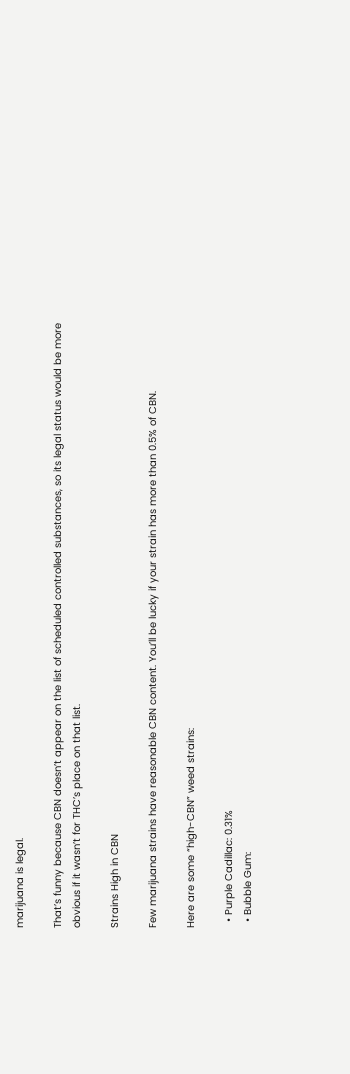marijuana is legal.

That’s funny because CBN doesn’t appear on the list of scheduled controlled substances, so its legal status would be more obvious if it wasn’t for THC’s place on that list.

Strains High in CBN

Few marijuana strains have reasonable CBN content. You’ll be lucky if your strain has more than 0.5% of CBN.

Here are some “high-CBN” weed strains:

  • Purple Cadillac: 0.31%
  • Bubble Gum: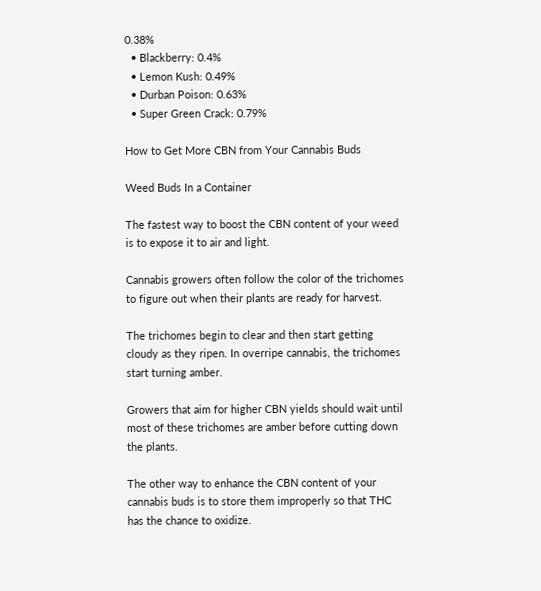0.38%
  • Blackberry: 0.4%
  • Lemon Kush: 0.49%
  • Durban Poison: 0.63%
  • Super Green Crack: 0.79%

How to Get More CBN from Your Cannabis Buds

Weed Buds In a Container

The fastest way to boost the CBN content of your weed is to expose it to air and light.

Cannabis growers often follow the color of the trichomes to figure out when their plants are ready for harvest.

The trichomes begin to clear and then start getting cloudy as they ripen. In overripe cannabis, the trichomes start turning amber.

Growers that aim for higher CBN yields should wait until most of these trichomes are amber before cutting down the plants.

The other way to enhance the CBN content of your cannabis buds is to store them improperly so that THC has the chance to oxidize.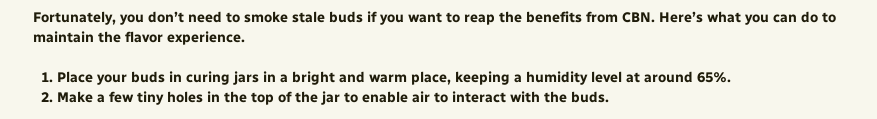Fortunately, you don’t need to smoke stale buds if you want to reap the benefits from CBN. Here’s what you can do to maintain the flavor experience.

  1. Place your buds in curing jars in a bright and warm place, keeping a humidity level at around 65%.
  2. Make a few tiny holes in the top of the jar to enable air to interact with the buds.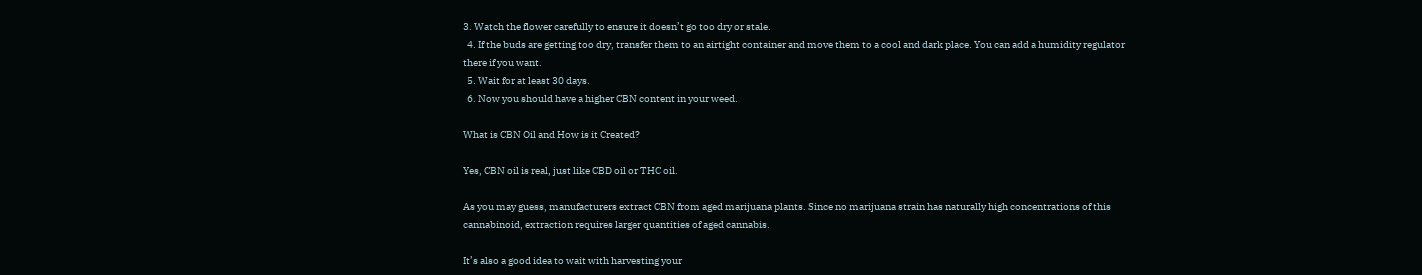3. Watch the flower carefully to ensure it doesn’t go too dry or stale.
  4. If the buds are getting too dry, transfer them to an airtight container and move them to a cool and dark place. You can add a humidity regulator there if you want.
  5. Wait for at least 30 days.
  6. Now you should have a higher CBN content in your weed.

What is CBN Oil and How is it Created?

Yes, CBN oil is real, just like CBD oil or THC oil.

As you may guess, manufacturers extract CBN from aged marijuana plants. Since no marijuana strain has naturally high concentrations of this cannabinoid, extraction requires larger quantities of aged cannabis.

It’s also a good idea to wait with harvesting your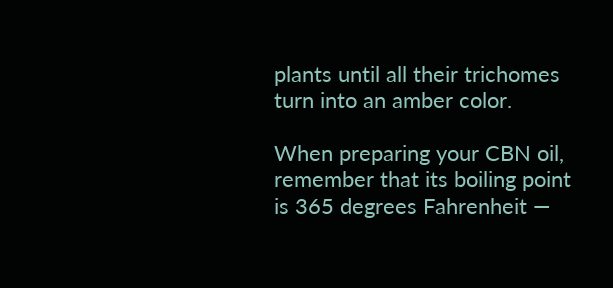plants until all their trichomes turn into an amber color.

When preparing your CBN oil, remember that its boiling point is 365 degrees Fahrenheit —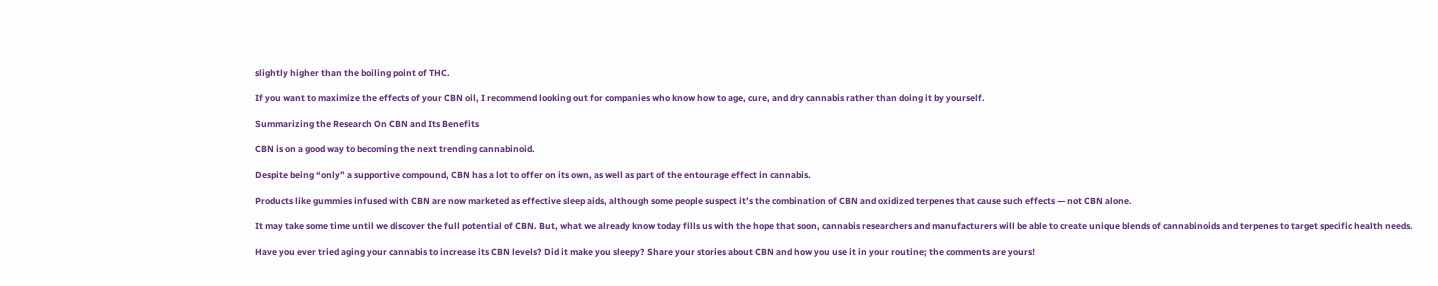slightly higher than the boiling point of THC.

If you want to maximize the effects of your CBN oil, I recommend looking out for companies who know how to age, cure, and dry cannabis rather than doing it by yourself.

Summarizing the Research On CBN and Its Benefits

CBN is on a good way to becoming the next trending cannabinoid.

Despite being “only” a supportive compound, CBN has a lot to offer on its own, as well as part of the entourage effect in cannabis.

Products like gummies infused with CBN are now marketed as effective sleep aids, although some people suspect it’s the combination of CBN and oxidized terpenes that cause such effects — not CBN alone.

It may take some time until we discover the full potential of CBN. But, what we already know today fills us with the hope that soon, cannabis researchers and manufacturers will be able to create unique blends of cannabinoids and terpenes to target specific health needs.

Have you ever tried aging your cannabis to increase its CBN levels? Did it make you sleepy? Share your stories about CBN and how you use it in your routine; the comments are yours!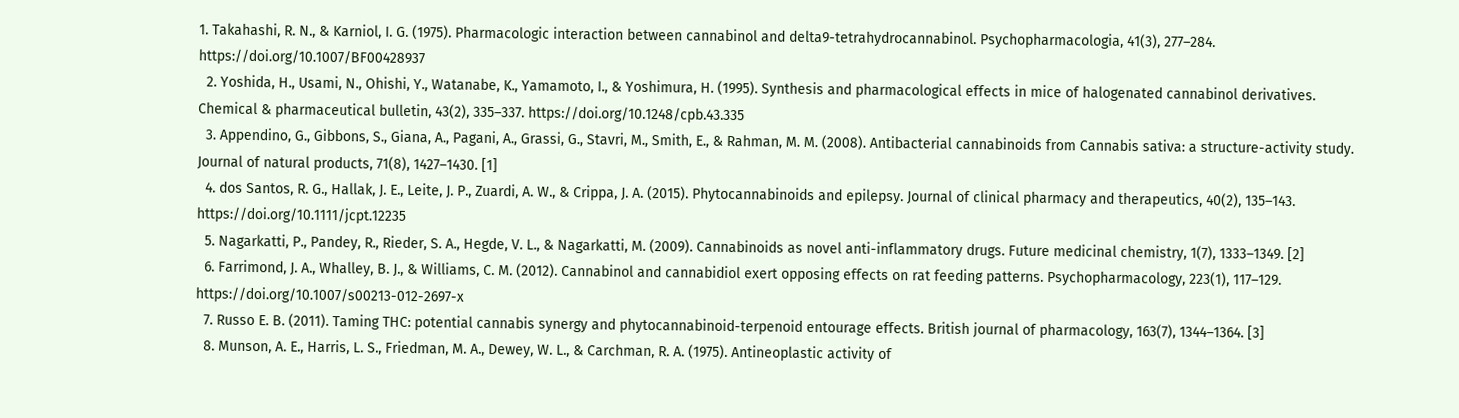1. Takahashi, R. N., & Karniol, I. G. (1975). Pharmacologic interaction between cannabinol and delta9-tetrahydrocannabinol. Psychopharmacologia, 41(3), 277–284. https://doi.org/10.1007/BF00428937
  2. Yoshida, H., Usami, N., Ohishi, Y., Watanabe, K., Yamamoto, I., & Yoshimura, H. (1995). Synthesis and pharmacological effects in mice of halogenated cannabinol derivatives. Chemical & pharmaceutical bulletin, 43(2), 335–337. https://doi.org/10.1248/cpb.43.335
  3. Appendino, G., Gibbons, S., Giana, A., Pagani, A., Grassi, G., Stavri, M., Smith, E., & Rahman, M. M. (2008). Antibacterial cannabinoids from Cannabis sativa: a structure-activity study. Journal of natural products, 71(8), 1427–1430. [1]
  4. dos Santos, R. G., Hallak, J. E., Leite, J. P., Zuardi, A. W., & Crippa, J. A. (2015). Phytocannabinoids and epilepsy. Journal of clinical pharmacy and therapeutics, 40(2), 135–143. https://doi.org/10.1111/jcpt.12235
  5. Nagarkatti, P., Pandey, R., Rieder, S. A., Hegde, V. L., & Nagarkatti, M. (2009). Cannabinoids as novel anti-inflammatory drugs. Future medicinal chemistry, 1(7), 1333–1349. [2]
  6. Farrimond, J. A., Whalley, B. J., & Williams, C. M. (2012). Cannabinol and cannabidiol exert opposing effects on rat feeding patterns. Psychopharmacology, 223(1), 117–129. https://doi.org/10.1007/s00213-012-2697-x
  7. Russo E. B. (2011). Taming THC: potential cannabis synergy and phytocannabinoid-terpenoid entourage effects. British journal of pharmacology, 163(7), 1344–1364. [3]
  8. Munson, A. E., Harris, L. S., Friedman, M. A., Dewey, W. L., & Carchman, R. A. (1975). Antineoplastic activity of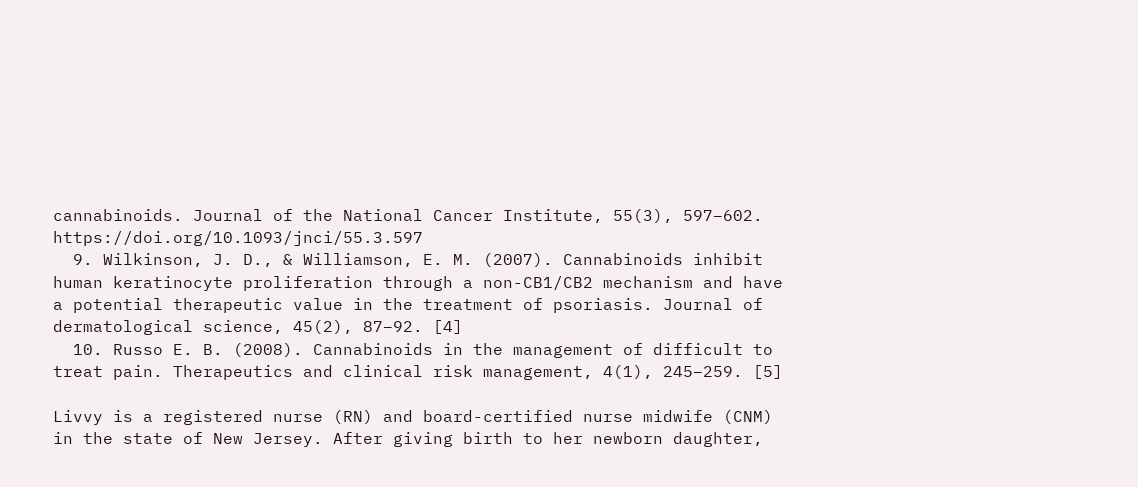cannabinoids. Journal of the National Cancer Institute, 55(3), 597–602. https://doi.org/10.1093/jnci/55.3.597
  9. Wilkinson, J. D., & Williamson, E. M. (2007). Cannabinoids inhibit human keratinocyte proliferation through a non-CB1/CB2 mechanism and have a potential therapeutic value in the treatment of psoriasis. Journal of dermatological science, 45(2), 87–92. [4]
  10. Russo E. B. (2008). Cannabinoids in the management of difficult to treat pain. Therapeutics and clinical risk management, 4(1), 245–259. [5]

Livvy is a registered nurse (RN) and board-certified nurse midwife (CNM) in the state of New Jersey. After giving birth to her newborn daughter,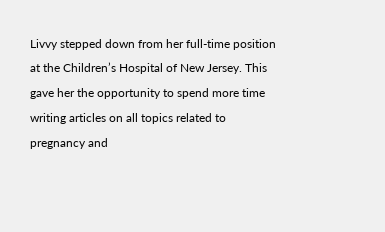Livvy stepped down from her full-time position at the Children’s Hospital of New Jersey. This gave her the opportunity to spend more time writing articles on all topics related to pregnancy and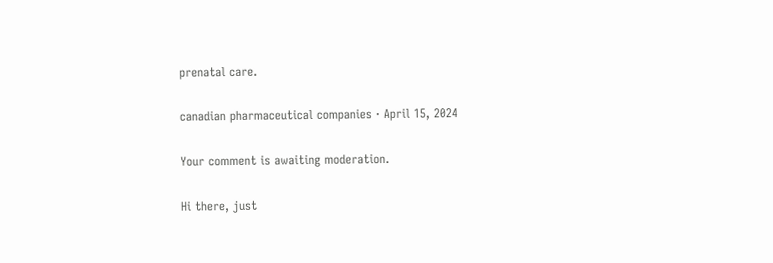prenatal care.

canadian pharmaceutical companies · April 15, 2024

Your comment is awaiting moderation.

Hi there, just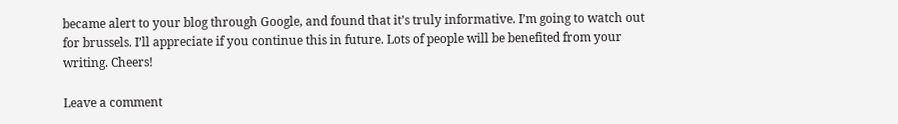became alert to your blog through Google, and found that it’s truly informative. I’m going to watch out for brussels. I’ll appreciate if you continue this in future. Lots of people will be benefited from your writing. Cheers!

Leave a comment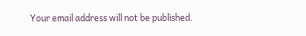Your email address will not be published.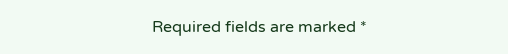Required fields are marked *